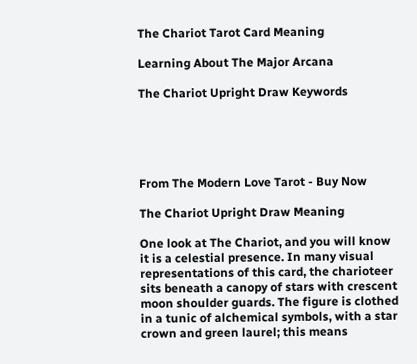The Chariot Tarot Card Meaning

Learning About The Major Arcana

The Chariot Upright Draw Keywords





From The Modern Love Tarot - Buy Now

The Chariot Upright Draw Meaning

One look at The Chariot, and you will know it is a celestial presence. In many visual representations of this card, the charioteer sits beneath a canopy of stars with crescent moon shoulder guards. The figure is clothed in a tunic of alchemical symbols, with a star crown and green laurel; this means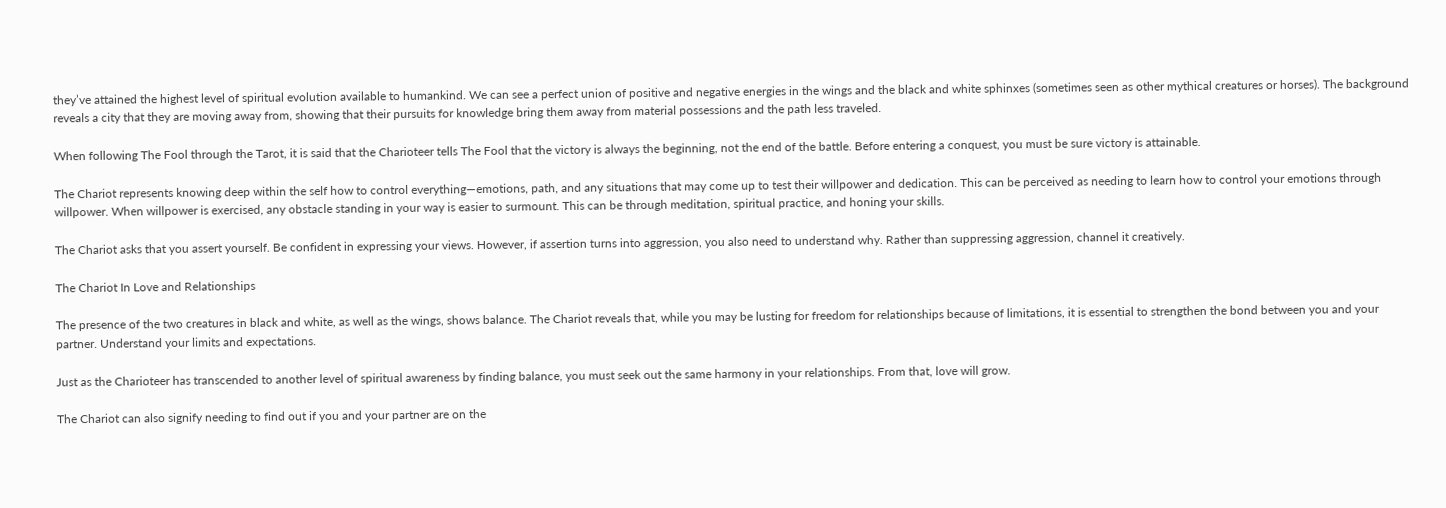they’ve attained the highest level of spiritual evolution available to humankind. We can see a perfect union of positive and negative energies in the wings and the black and white sphinxes (sometimes seen as other mythical creatures or horses). The background reveals a city that they are moving away from, showing that their pursuits for knowledge bring them away from material possessions and the path less traveled.

When following The Fool through the Tarot, it is said that the Charioteer tells The Fool that the victory is always the beginning, not the end of the battle. Before entering a conquest, you must be sure victory is attainable.

The Chariot represents knowing deep within the self how to control everything—emotions, path, and any situations that may come up to test their willpower and dedication. This can be perceived as needing to learn how to control your emotions through willpower. When willpower is exercised, any obstacle standing in your way is easier to surmount. This can be through meditation, spiritual practice, and honing your skills.

The Chariot asks that you assert yourself. Be confident in expressing your views. However, if assertion turns into aggression, you also need to understand why. Rather than suppressing aggression, channel it creatively.

The Chariot In Love and Relationships

The presence of the two creatures in black and white, as well as the wings, shows balance. The Chariot reveals that, while you may be lusting for freedom for relationships because of limitations, it is essential to strengthen the bond between you and your partner. Understand your limits and expectations.

Just as the Charioteer has transcended to another level of spiritual awareness by finding balance, you must seek out the same harmony in your relationships. From that, love will grow.

The Chariot can also signify needing to find out if you and your partner are on the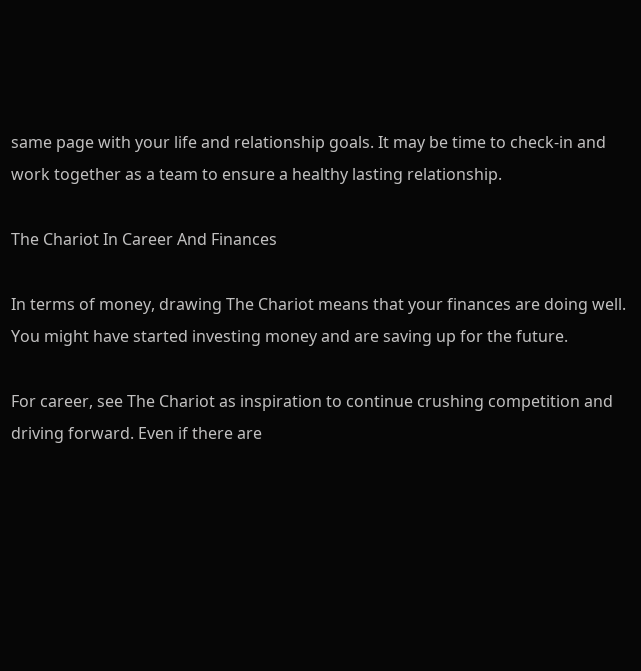same page with your life and relationship goals. It may be time to check-in and work together as a team to ensure a healthy lasting relationship.

The Chariot In Career And Finances

In terms of money, drawing The Chariot means that your finances are doing well. You might have started investing money and are saving up for the future.

For career, see The Chariot as inspiration to continue crushing competition and driving forward. Even if there are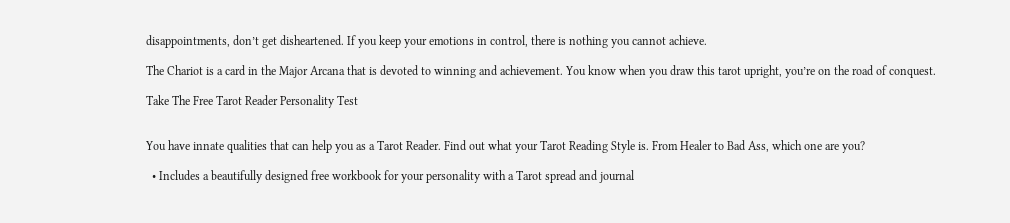disappointments, don’t get disheartened. If you keep your emotions in control, there is nothing you cannot achieve.

The Chariot is a card in the Major Arcana that is devoted to winning and achievement. You know when you draw this tarot upright, you’re on the road of conquest.

Take The Free Tarot Reader Personality Test


You have innate qualities that can help you as a Tarot Reader. Find out what your Tarot Reading Style is. From Healer to Bad Ass, which one are you?

  • Includes a beautifully designed free workbook for your personality with a Tarot spread and journal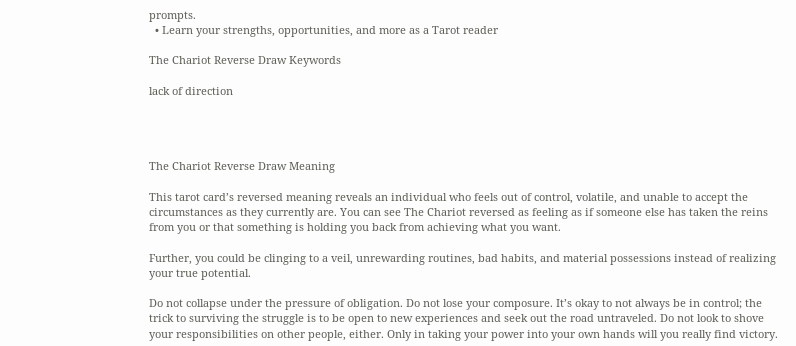prompts.
  • Learn your strengths, opportunities, and more as a Tarot reader

The Chariot Reverse Draw Keywords

lack of direction




The Chariot Reverse Draw Meaning

This tarot card’s reversed meaning reveals an individual who feels out of control, volatile, and unable to accept the circumstances as they currently are. You can see The Chariot reversed as feeling as if someone else has taken the reins from you or that something is holding you back from achieving what you want.

Further, you could be clinging to a veil, unrewarding routines, bad habits, and material possessions instead of realizing your true potential.

Do not collapse under the pressure of obligation. Do not lose your composure. It’s okay to not always be in control; the trick to surviving the struggle is to be open to new experiences and seek out the road untraveled. Do not look to shove your responsibilities on other people, either. Only in taking your power into your own hands will you really find victory.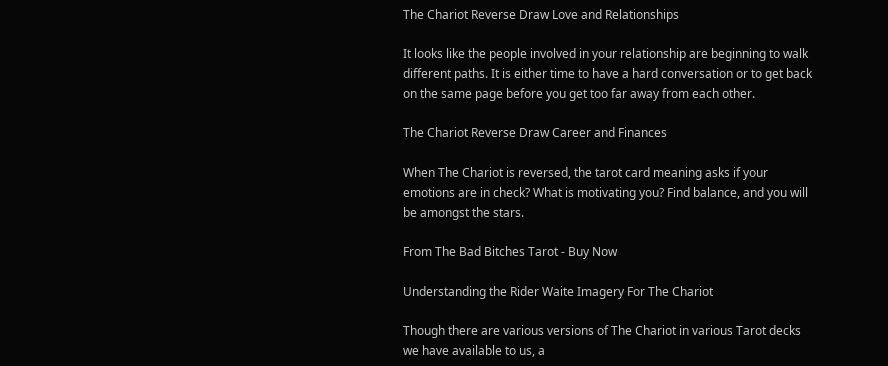The Chariot Reverse Draw Love and Relationships

It looks like the people involved in your relationship are beginning to walk different paths. It is either time to have a hard conversation or to get back on the same page before you get too far away from each other.

The Chariot Reverse Draw Career and Finances

When The Chariot is reversed, the tarot card meaning asks if your emotions are in check? What is motivating you? Find balance, and you will be amongst the stars.

From The Bad Bitches Tarot - Buy Now

Understanding the Rider Waite Imagery For The Chariot

Though there are various versions of The Chariot in various Tarot decks we have available to us, a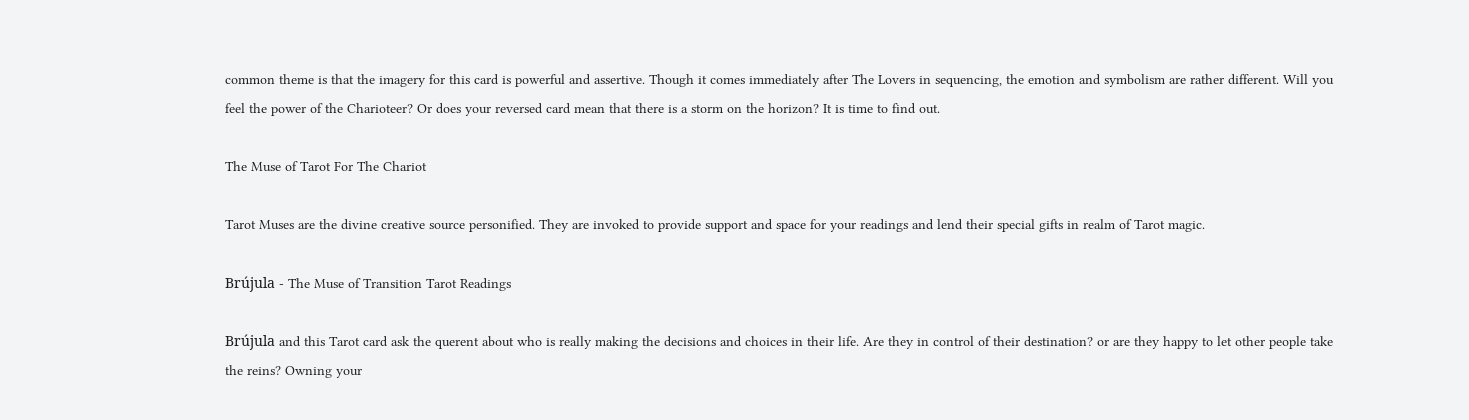common theme is that the imagery for this card is powerful and assertive. Though it comes immediately after The Lovers in sequencing, the emotion and symbolism are rather different. Will you feel the power of the Charioteer? Or does your reversed card mean that there is a storm on the horizon? It is time to find out.

The Muse of Tarot For The Chariot

Tarot Muses are the divine creative source personified. They are invoked to provide support and space for your readings and lend their special gifts in realm of Tarot magic.

Brújula - The Muse of Transition Tarot Readings

Brújula and this Tarot card ask the querent about who is really making the decisions and choices in their life. Are they in control of their destination? or are they happy to let other people take the reins? Owning your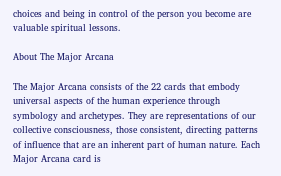choices and being in control of the person you become are valuable spiritual lessons.

About The Major Arcana

The Major Arcana consists of the 22 cards that embody universal aspects of the human experience through symbology and archetypes. They are representations of our collective consciousness, those consistent, directing patterns of influence that are an inherent part of human nature. Each Major Arcana card is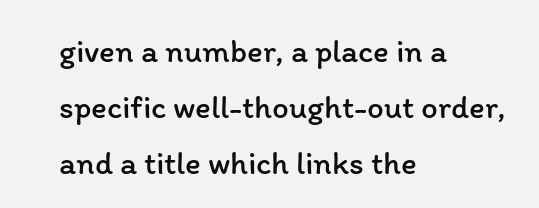given a number, a place in a specific well-thought-out order, and a title which links the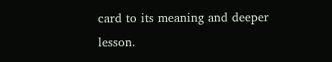card to its meaning and deeper lesson.